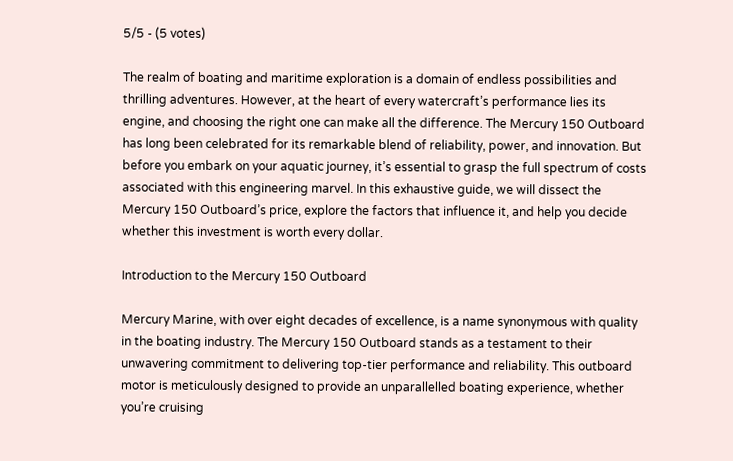5/5 - (5 votes)

The realm of boating and maritime exploration is a domain of endless possibilities and thrilling adventures. However, at the heart of every watercraft’s performance lies its engine, and choosing the right one can make all the difference. The Mercury 150 Outboard has long been celebrated for its remarkable blend of reliability, power, and innovation. But before you embark on your aquatic journey, it’s essential to grasp the full spectrum of costs associated with this engineering marvel. In this exhaustive guide, we will dissect the Mercury 150 Outboard’s price, explore the factors that influence it, and help you decide whether this investment is worth every dollar.

Introduction to the Mercury 150 Outboard

Mercury Marine, with over eight decades of excellence, is a name synonymous with quality in the boating industry. The Mercury 150 Outboard stands as a testament to their unwavering commitment to delivering top-tier performance and reliability. This outboard motor is meticulously designed to provide an unparallelled boating experience, whether you’re cruising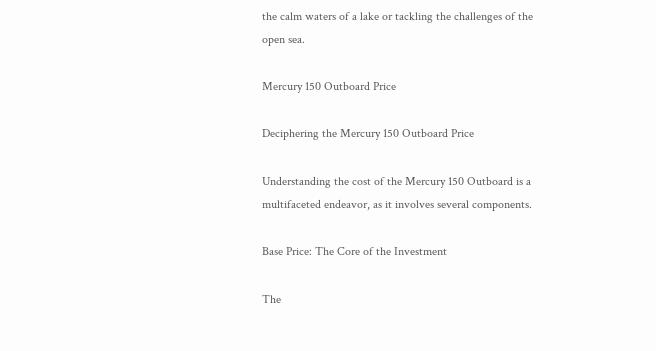the calm waters of a lake or tackling the challenges of the open sea.

Mercury 150 Outboard Price

Deciphering the Mercury 150 Outboard Price

Understanding the cost of the Mercury 150 Outboard is a multifaceted endeavor, as it involves several components.

Base Price: The Core of the Investment

The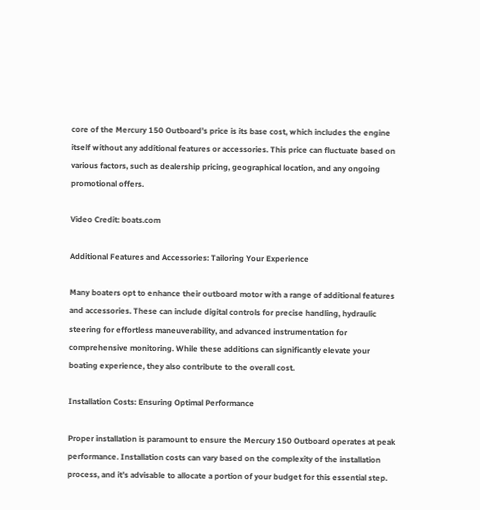core of the Mercury 150 Outboard’s price is its base cost, which includes the engine itself without any additional features or accessories. This price can fluctuate based on various factors, such as dealership pricing, geographical location, and any ongoing promotional offers.

Video Credit: boats.com

Additional Features and Accessories: Tailoring Your Experience

Many boaters opt to enhance their outboard motor with a range of additional features and accessories. These can include digital controls for precise handling, hydraulic steering for effortless maneuverability, and advanced instrumentation for comprehensive monitoring. While these additions can significantly elevate your boating experience, they also contribute to the overall cost.

Installation Costs: Ensuring Optimal Performance

Proper installation is paramount to ensure the Mercury 150 Outboard operates at peak performance. Installation costs can vary based on the complexity of the installation process, and it’s advisable to allocate a portion of your budget for this essential step.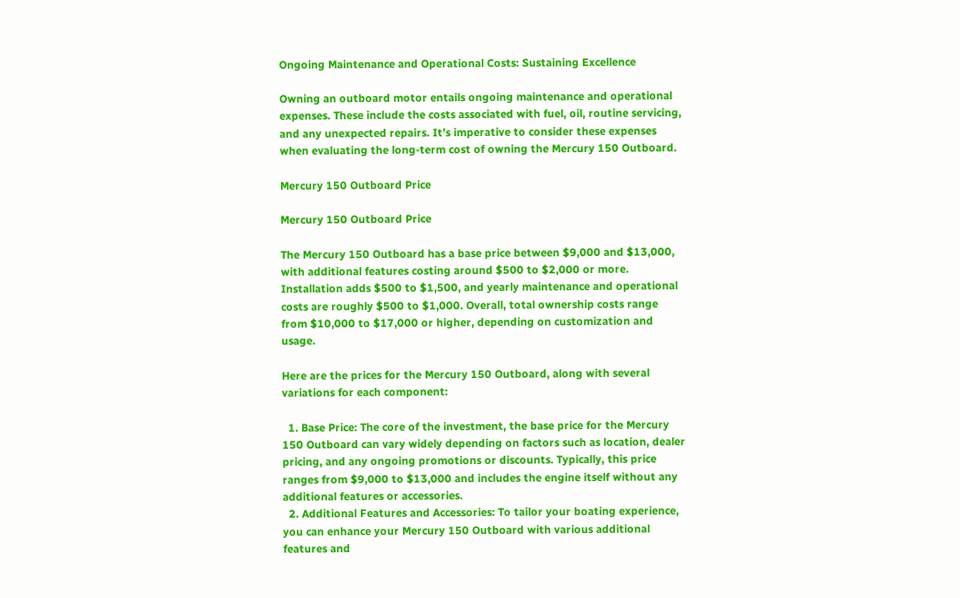Ongoing Maintenance and Operational Costs: Sustaining Excellence

Owning an outboard motor entails ongoing maintenance and operational expenses. These include the costs associated with fuel, oil, routine servicing, and any unexpected repairs. It’s imperative to consider these expenses when evaluating the long-term cost of owning the Mercury 150 Outboard.

Mercury 150 Outboard Price

Mercury 150 Outboard Price

The Mercury 150 Outboard has a base price between $9,000 and $13,000, with additional features costing around $500 to $2,000 or more. Installation adds $500 to $1,500, and yearly maintenance and operational costs are roughly $500 to $1,000. Overall, total ownership costs range from $10,000 to $17,000 or higher, depending on customization and usage.

Here are the prices for the Mercury 150 Outboard, along with several variations for each component:

  1. Base Price: The core of the investment, the base price for the Mercury 150 Outboard can vary widely depending on factors such as location, dealer pricing, and any ongoing promotions or discounts. Typically, this price ranges from $9,000 to $13,000 and includes the engine itself without any additional features or accessories.
  2. Additional Features and Accessories: To tailor your boating experience, you can enhance your Mercury 150 Outboard with various additional features and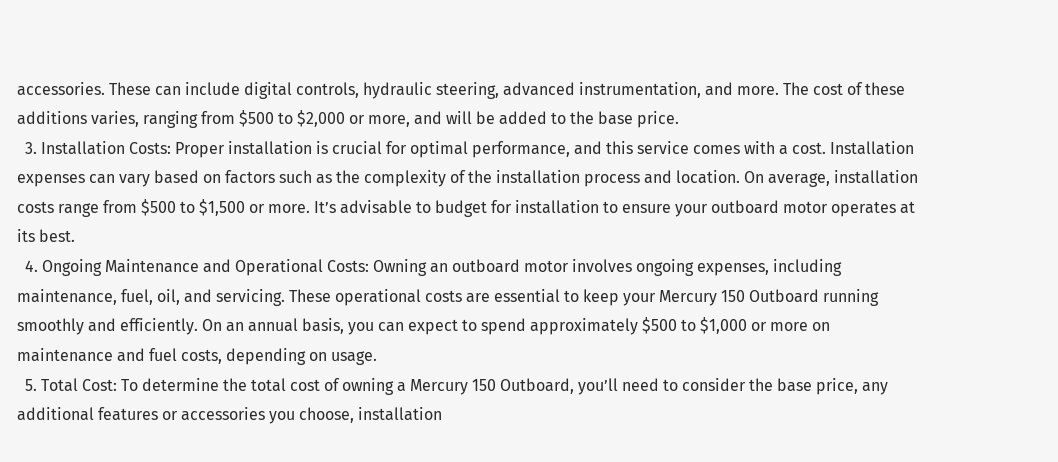accessories. These can include digital controls, hydraulic steering, advanced instrumentation, and more. The cost of these additions varies, ranging from $500 to $2,000 or more, and will be added to the base price.
  3. Installation Costs: Proper installation is crucial for optimal performance, and this service comes with a cost. Installation expenses can vary based on factors such as the complexity of the installation process and location. On average, installation costs range from $500 to $1,500 or more. It’s advisable to budget for installation to ensure your outboard motor operates at its best.
  4. Ongoing Maintenance and Operational Costs: Owning an outboard motor involves ongoing expenses, including maintenance, fuel, oil, and servicing. These operational costs are essential to keep your Mercury 150 Outboard running smoothly and efficiently. On an annual basis, you can expect to spend approximately $500 to $1,000 or more on maintenance and fuel costs, depending on usage.
  5. Total Cost: To determine the total cost of owning a Mercury 150 Outboard, you’ll need to consider the base price, any additional features or accessories you choose, installation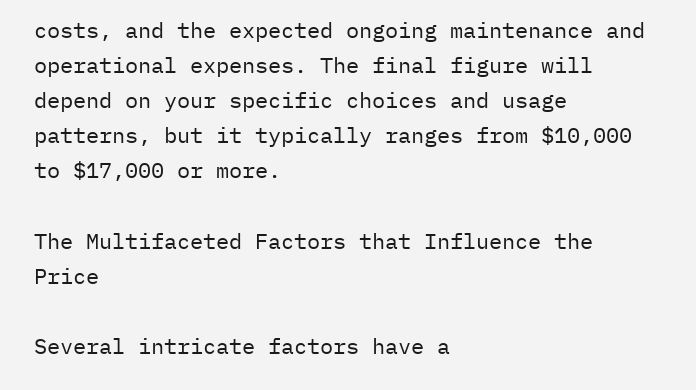costs, and the expected ongoing maintenance and operational expenses. The final figure will depend on your specific choices and usage patterns, but it typically ranges from $10,000 to $17,000 or more.

The Multifaceted Factors that Influence the Price

Several intricate factors have a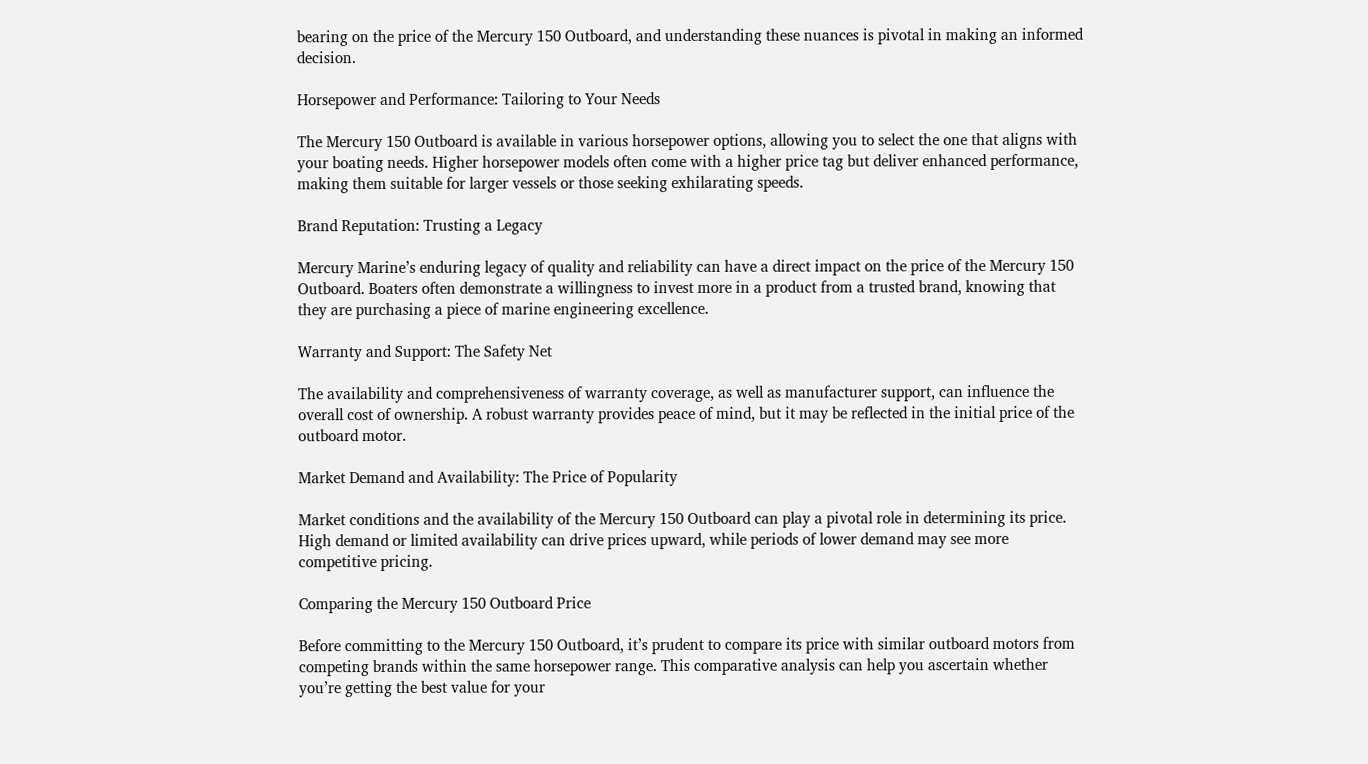bearing on the price of the Mercury 150 Outboard, and understanding these nuances is pivotal in making an informed decision.

Horsepower and Performance: Tailoring to Your Needs

The Mercury 150 Outboard is available in various horsepower options, allowing you to select the one that aligns with your boating needs. Higher horsepower models often come with a higher price tag but deliver enhanced performance, making them suitable for larger vessels or those seeking exhilarating speeds.

Brand Reputation: Trusting a Legacy

Mercury Marine’s enduring legacy of quality and reliability can have a direct impact on the price of the Mercury 150 Outboard. Boaters often demonstrate a willingness to invest more in a product from a trusted brand, knowing that they are purchasing a piece of marine engineering excellence.

Warranty and Support: The Safety Net

The availability and comprehensiveness of warranty coverage, as well as manufacturer support, can influence the overall cost of ownership. A robust warranty provides peace of mind, but it may be reflected in the initial price of the outboard motor.

Market Demand and Availability: The Price of Popularity

Market conditions and the availability of the Mercury 150 Outboard can play a pivotal role in determining its price. High demand or limited availability can drive prices upward, while periods of lower demand may see more competitive pricing.

Comparing the Mercury 150 Outboard Price

Before committing to the Mercury 150 Outboard, it’s prudent to compare its price with similar outboard motors from competing brands within the same horsepower range. This comparative analysis can help you ascertain whether you’re getting the best value for your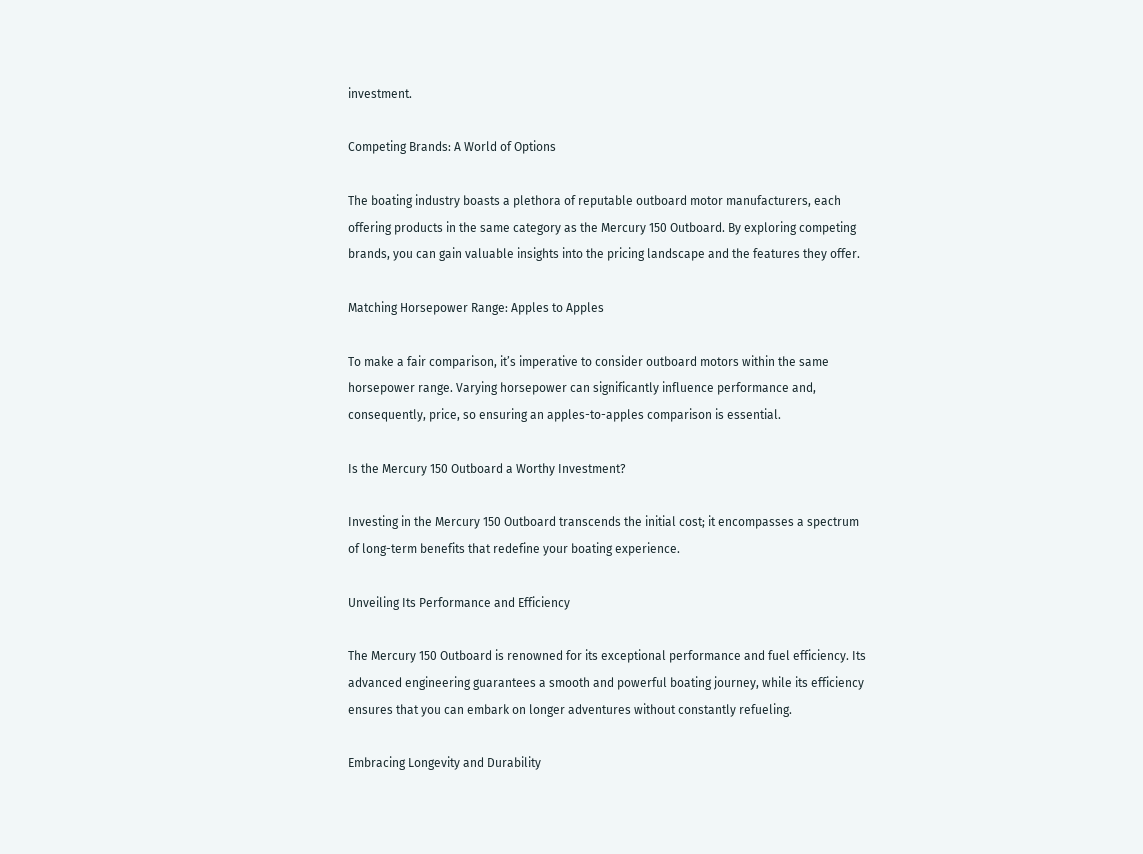investment.

Competing Brands: A World of Options

The boating industry boasts a plethora of reputable outboard motor manufacturers, each offering products in the same category as the Mercury 150 Outboard. By exploring competing brands, you can gain valuable insights into the pricing landscape and the features they offer.

Matching Horsepower Range: Apples to Apples

To make a fair comparison, it’s imperative to consider outboard motors within the same horsepower range. Varying horsepower can significantly influence performance and, consequently, price, so ensuring an apples-to-apples comparison is essential.

Is the Mercury 150 Outboard a Worthy Investment?

Investing in the Mercury 150 Outboard transcends the initial cost; it encompasses a spectrum of long-term benefits that redefine your boating experience.

Unveiling Its Performance and Efficiency

The Mercury 150 Outboard is renowned for its exceptional performance and fuel efficiency. Its advanced engineering guarantees a smooth and powerful boating journey, while its efficiency ensures that you can embark on longer adventures without constantly refueling.

Embracing Longevity and Durability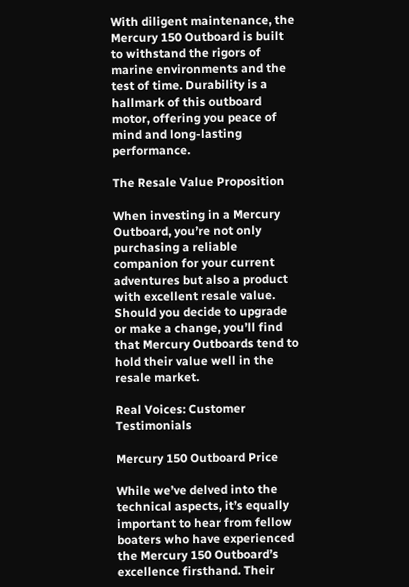With diligent maintenance, the Mercury 150 Outboard is built to withstand the rigors of marine environments and the test of time. Durability is a hallmark of this outboard motor, offering you peace of mind and long-lasting performance.

The Resale Value Proposition

When investing in a Mercury Outboard, you’re not only purchasing a reliable companion for your current adventures but also a product with excellent resale value. Should you decide to upgrade or make a change, you’ll find that Mercury Outboards tend to hold their value well in the resale market.

Real Voices: Customer Testimonials

Mercury 150 Outboard Price

While we’ve delved into the technical aspects, it’s equally important to hear from fellow boaters who have experienced the Mercury 150 Outboard’s excellence firsthand. Their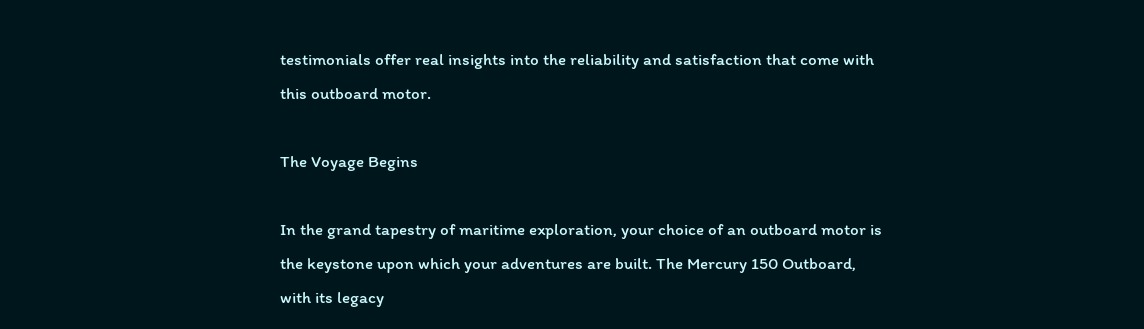testimonials offer real insights into the reliability and satisfaction that come with this outboard motor.

The Voyage Begins

In the grand tapestry of maritime exploration, your choice of an outboard motor is the keystone upon which your adventures are built. The Mercury 150 Outboard, with its legacy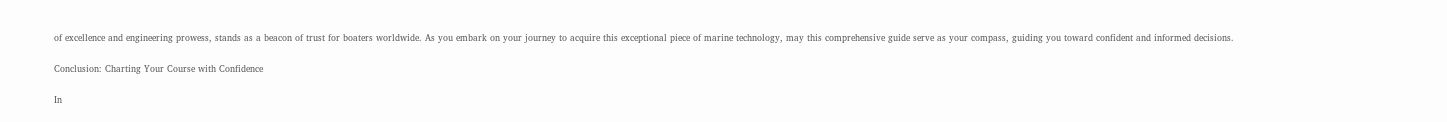of excellence and engineering prowess, stands as a beacon of trust for boaters worldwide. As you embark on your journey to acquire this exceptional piece of marine technology, may this comprehensive guide serve as your compass, guiding you toward confident and informed decisions.

Conclusion: Charting Your Course with Confidence

In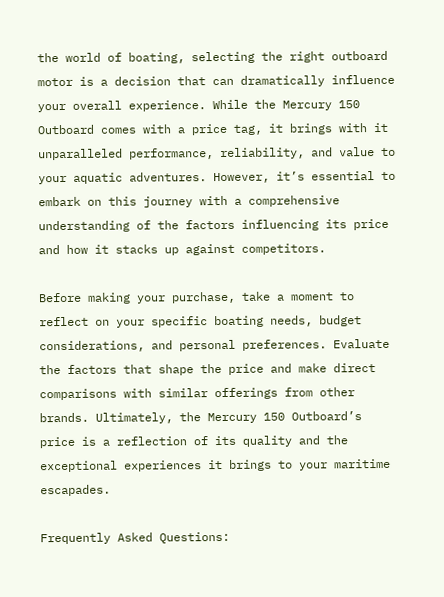the world of boating, selecting the right outboard motor is a decision that can dramatically influence your overall experience. While the Mercury 150 Outboard comes with a price tag, it brings with it unparalleled performance, reliability, and value to your aquatic adventures. However, it’s essential to embark on this journey with a comprehensive understanding of the factors influencing its price and how it stacks up against competitors.

Before making your purchase, take a moment to reflect on your specific boating needs, budget considerations, and personal preferences. Evaluate the factors that shape the price and make direct comparisons with similar offerings from other brands. Ultimately, the Mercury 150 Outboard’s price is a reflection of its quality and the exceptional experiences it brings to your maritime escapades.

Frequently Asked Questions: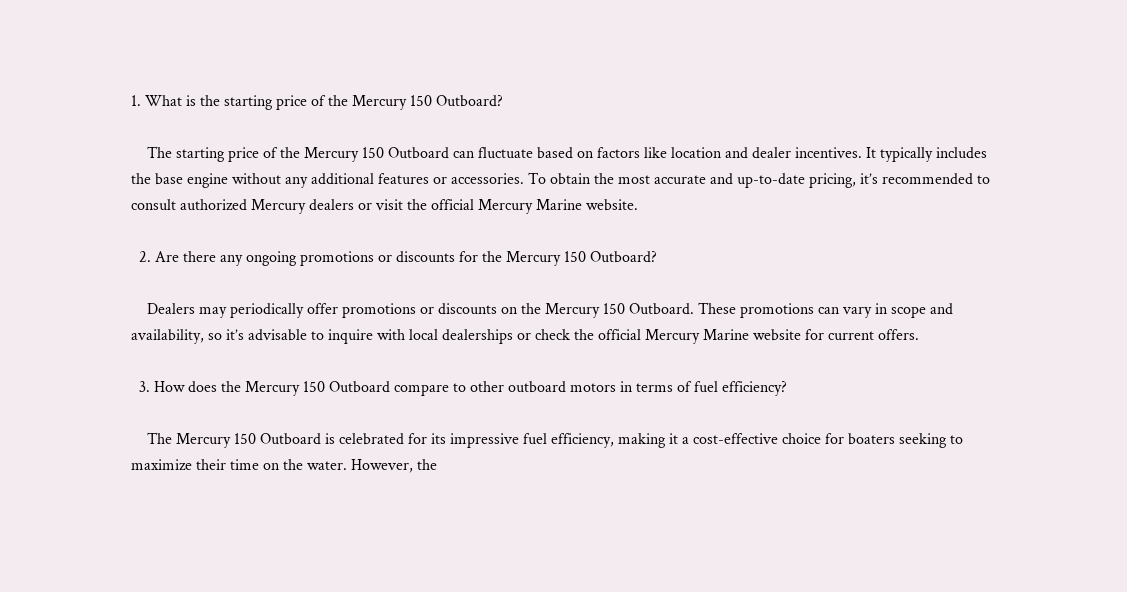1. What is the starting price of the Mercury 150 Outboard?

    The starting price of the Mercury 150 Outboard can fluctuate based on factors like location and dealer incentives. It typically includes the base engine without any additional features or accessories. To obtain the most accurate and up-to-date pricing, it’s recommended to consult authorized Mercury dealers or visit the official Mercury Marine website.

  2. Are there any ongoing promotions or discounts for the Mercury 150 Outboard?

    Dealers may periodically offer promotions or discounts on the Mercury 150 Outboard. These promotions can vary in scope and availability, so it’s advisable to inquire with local dealerships or check the official Mercury Marine website for current offers.

  3. How does the Mercury 150 Outboard compare to other outboard motors in terms of fuel efficiency?

    The Mercury 150 Outboard is celebrated for its impressive fuel efficiency, making it a cost-effective choice for boaters seeking to maximize their time on the water. However, the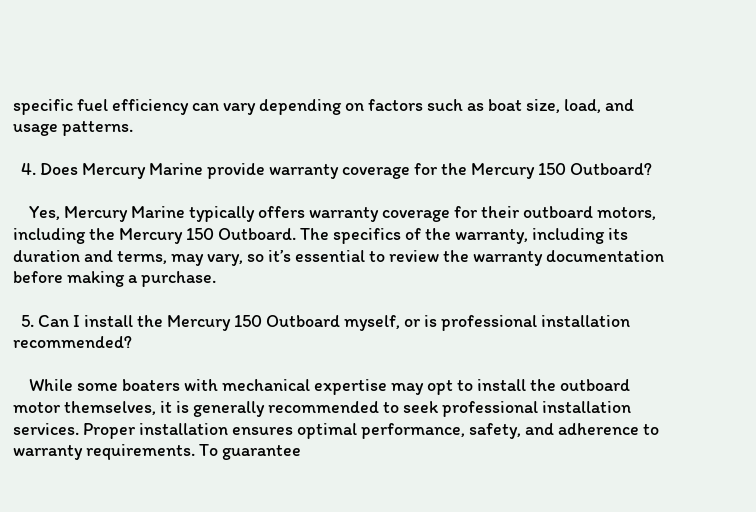specific fuel efficiency can vary depending on factors such as boat size, load, and usage patterns.

  4. Does Mercury Marine provide warranty coverage for the Mercury 150 Outboard?

    Yes, Mercury Marine typically offers warranty coverage for their outboard motors, including the Mercury 150 Outboard. The specifics of the warranty, including its duration and terms, may vary, so it’s essential to review the warranty documentation before making a purchase.

  5. Can I install the Mercury 150 Outboard myself, or is professional installation recommended?

    While some boaters with mechanical expertise may opt to install the outboard motor themselves, it is generally recommended to seek professional installation services. Proper installation ensures optimal performance, safety, and adherence to warranty requirements. To guarantee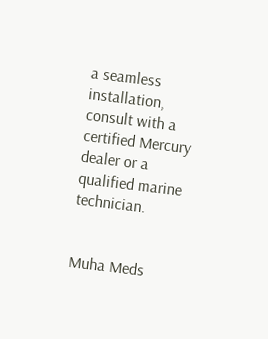a seamless installation, consult with a certified Mercury dealer or a qualified marine technician.


Muha Meds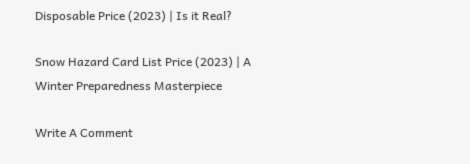Disposable Price (2023) | Is it Real?

Snow Hazard Card List Price (2023) | A Winter Preparedness Masterpiece

Write A Comment